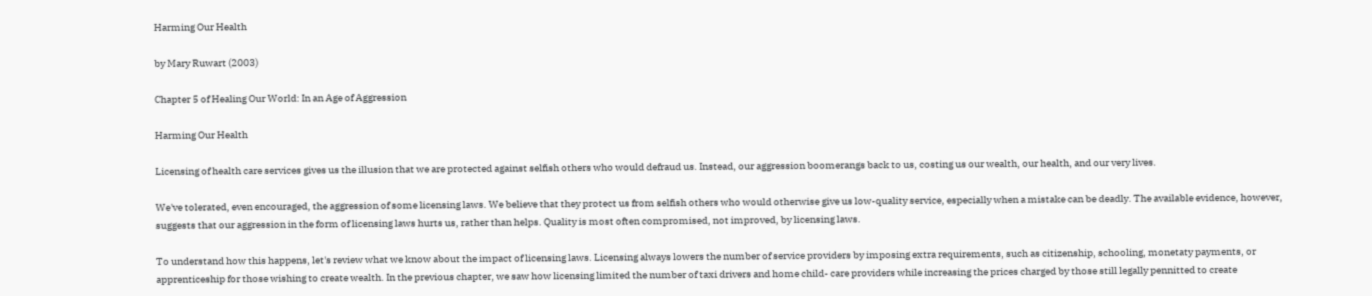Harming Our Health

by Mary Ruwart (2003)

Chapter 5 of Healing Our World: In an Age of Aggression

Harming Our Health

Licensing of health care services gives us the illusion that we are protected against selfish others who would defraud us. Instead, our aggression boomerangs back to us, costing us our wealth, our health, and our very lives.

We've tolerated, even encouraged, the aggression of some licensing laws. We believe that they protect us from selfish others who would otherwise give us low-quality service, especially when a mistake can be deadly. The available evidence, however, suggests that our aggression in the form of licensing laws hurts us, rather than helps. Quality is most often compromised, not improved, by licensing laws.

To understand how this happens, let's review what we know about the impact of licensing laws. Licensing always lowers the number of service providers by imposing extra requirements, such as citizenship, schooling, monetaty payments, or apprenticeship for those wishing to create wealth. In the previous chapter, we saw how licensing limited the number of taxi drivers and home child- care providers while increasing the prices charged by those still legally pennitted to create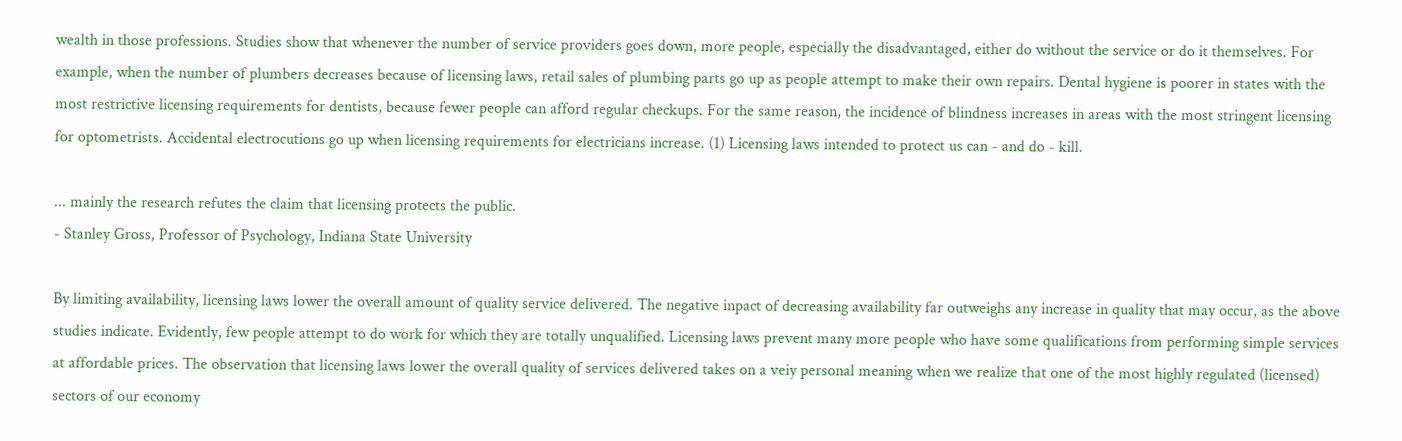wealth in those professions. Studies show that whenever the number of service providers goes down, more people, especially the disadvantaged, either do without the service or do it themselves. For example, when the number of plumbers decreases because of licensing laws, retail sales of plumbing parts go up as people attempt to make their own repairs. Dental hygiene is poorer in states with the most restrictive licensing requirements for dentists, because fewer people can afford regular checkups. For the same reason, the incidence of blindness increases in areas with the most stringent licensing for optometrists. Accidental electrocutions go up when licensing requirements for electricians increase. (1) Licensing laws intended to protect us can - and do - kill.

... mainly the research refutes the claim that licensing protects the public.
- Stanley Gross, Professor of Psychology, Indiana State University

By limiting availability, licensing laws lower the overall amount of quality service delivered. The negative inpact of decreasing availability far outweighs any increase in quality that may occur, as the above studies indicate. Evidently, few people attempt to do work for which they are totally unqualified. Licensing laws prevent many more people who have some qualifications from performing simple services at affordable prices. The observation that licensing laws lower the overall quality of services delivered takes on a veiy personal meaning when we realize that one of the most highly regulated (licensed) sectors of our economy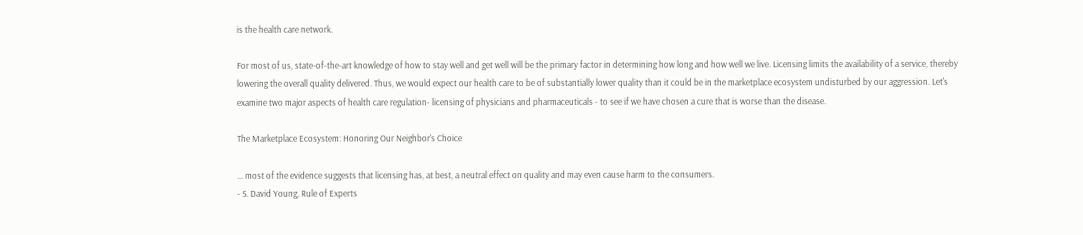is the health care network.

For most of us, state-of-the-art knowledge of how to stay well and get well will be the primary factor in determining how long and how well we live. Licensing limits the availability of a service, thereby lowering the overall quality delivered. Thus, we would expect our health care to be of substantially lower quality than it could be in the marketplace ecosystem undisturbed by our aggression. Let's examine two major aspects of health care regulation- licensing of physicians and pharmaceuticals - to see if we have chosen a cure that is worse than the disease.

The Marketplace Ecosystem: Honoring Our Neighbor's Choice

... most of the evidence suggests that licensing has, at best, a neutral effect on quality and may even cause harm to the consumers.
- S. David Young, Rule of Experts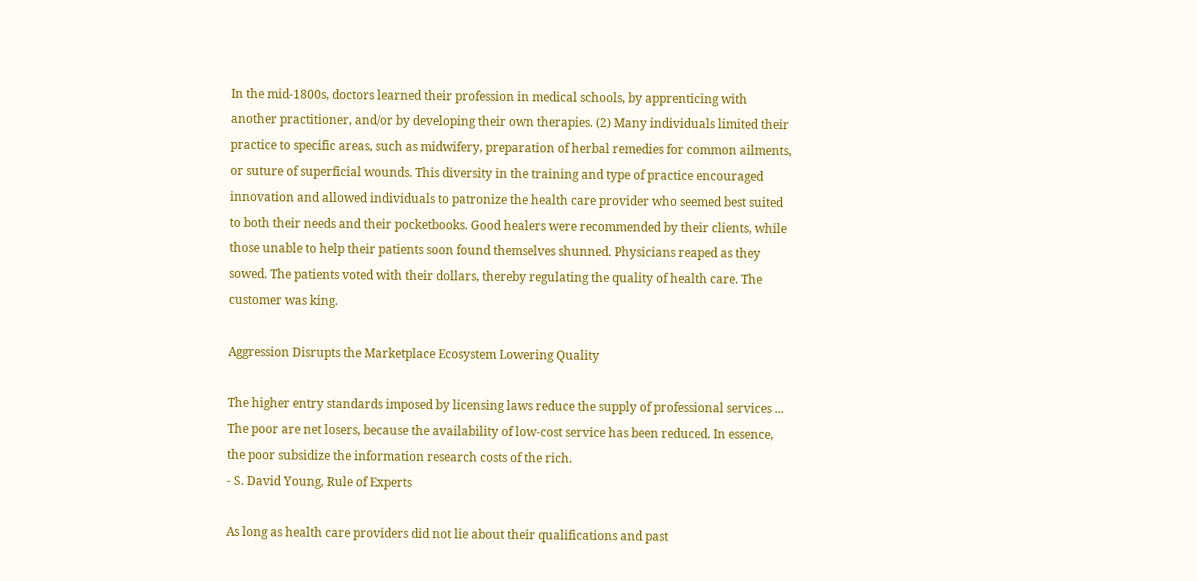In the mid-1800s, doctors learned their profession in medical schools, by apprenticing with another practitioner, and/or by developing their own therapies. (2) Many individuals limited their practice to specific areas, such as midwifery, preparation of herbal remedies for common ailments, or suture of superficial wounds. This diversity in the training and type of practice encouraged innovation and allowed individuals to patronize the health care provider who seemed best suited to both their needs and their pocketbooks. Good healers were recommended by their clients, while those unable to help their patients soon found themselves shunned. Physicians reaped as they sowed. The patients voted with their dollars, thereby regulating the quality of health care. The customer was king.

Aggression Disrupts the Marketplace Ecosystem Lowering Quality

The higher entry standards imposed by licensing laws reduce the supply of professional services ... The poor are net losers, because the availability of low-cost service has been reduced. In essence, the poor subsidize the information research costs of the rich.
- S. David Young, Rule of Experts

As long as health care providers did not lie about their qualifications and past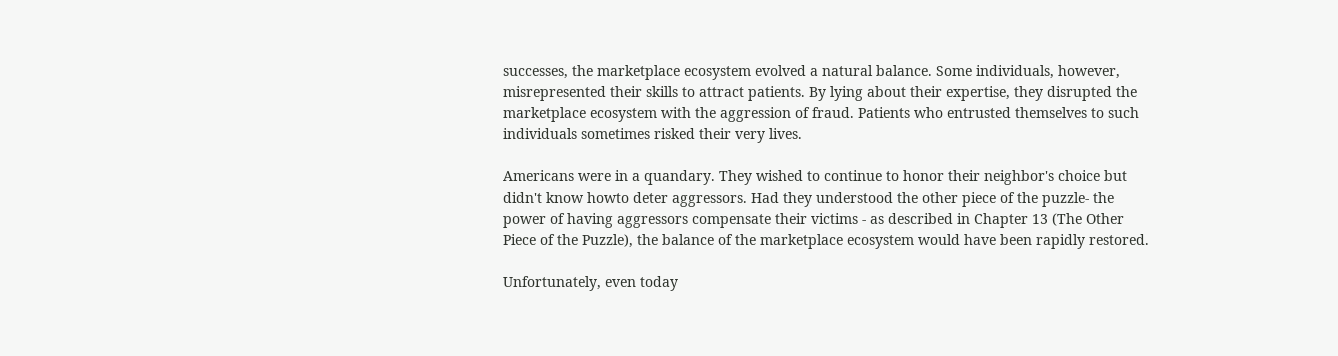successes, the marketplace ecosystem evolved a natural balance. Some individuals, however, misrepresented their skills to attract patients. By lying about their expertise, they disrupted the marketplace ecosystem with the aggression of fraud. Patients who entrusted themselves to such individuals sometimes risked their very lives.

Americans were in a quandary. They wished to continue to honor their neighbor's choice but didn't know howto deter aggressors. Had they understood the other piece of the puzzle- the power of having aggressors compensate their victims - as described in Chapter 13 (The Other Piece of the Puzzle), the balance of the marketplace ecosystem would have been rapidly restored.

Unfortunately, even today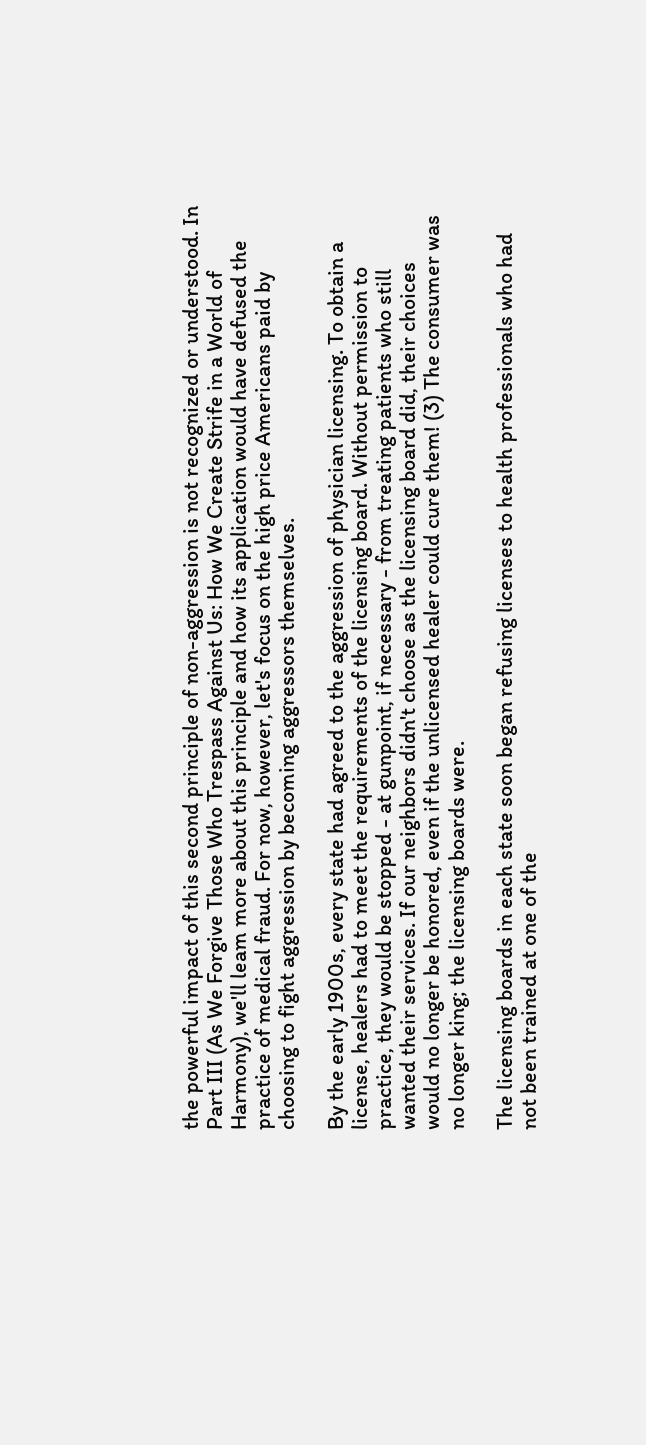the powerful impact of this second principle of non-aggression is not recognized or understood. In Part III (As We Forgive Those Who Trespass Against Us: How We Create Strife in a World of Harmony), we'll leam more about this principle and how its application would have defused the practice of medical fraud. For now, however, let's focus on the high price Americans paid by choosing to fight aggression by becoming aggressors themselves.

By the early 1900s, every state had agreed to the aggression of physician licensing. To obtain a license, healers had to meet the requirements of the licensing board. Without permission to practice, they would be stopped - at gunpoint, if necessary - from treating patients who still wanted their services. If our neighbors didn't choose as the licensing board did, their choices would no longer be honored, even if the unlicensed healer could cure them! (3) The consumer was no longer king; the licensing boards were.

The licensing boards in each state soon began refusing licenses to health professionals who had not been trained at one of the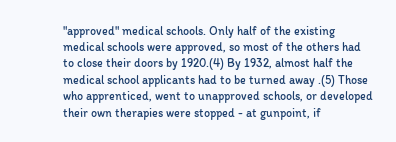"approved" medical schools. Only half of the existing medical schools were approved, so most of the others had to close their doors by 1920.(4) By 1932, almost half the medical school applicants had to be turned away .(5) Those who apprenticed, went to unapproved schools, or developed their own therapies were stopped - at gunpoint, if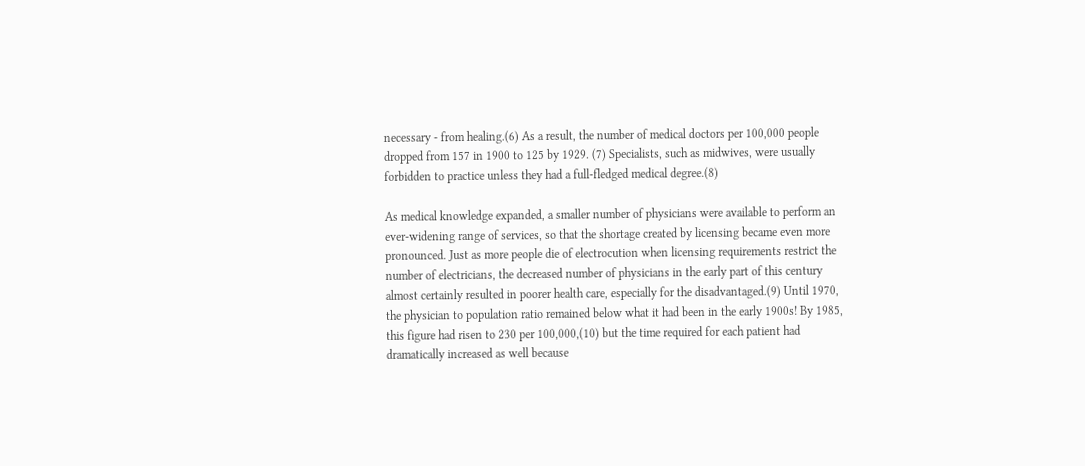necessary - from healing.(6) As a result, the number of medical doctors per 100,000 people dropped from 157 in 1900 to 125 by 1929. (7) Specialists, such as midwives, were usually forbidden to practice unless they had a full-fledged medical degree.(8)

As medical knowledge expanded, a smaller number of physicians were available to perform an ever-widening range of services, so that the shortage created by licensing became even more pronounced. Just as more people die of electrocution when licensing requirements restrict the number of electricians, the decreased number of physicians in the early part of this century almost certainly resulted in poorer health care, especially for the disadvantaged.(9) Until 1970, the physician to population ratio remained below what it had been in the early 1900s! By 1985, this figure had risen to 230 per 100,000,(10) but the time required for each patient had dramatically increased as well because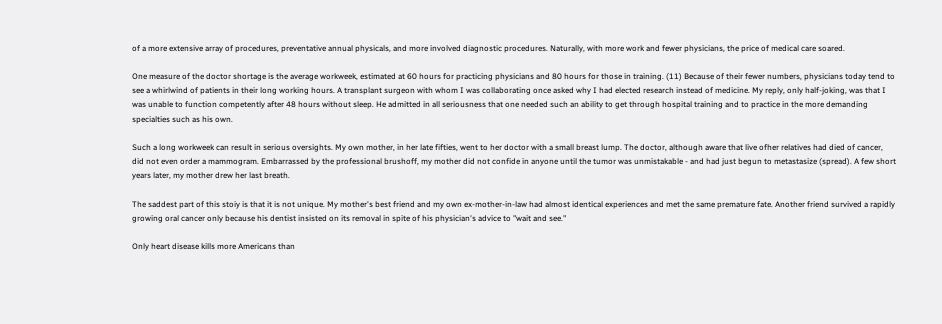of a more extensive array of procedures, preventative annual physicals, and more involved diagnostic procedures. Naturally, with more work and fewer physicians, the price of medical care soared.

One measure of the doctor shortage is the average workweek, estimated at 60 hours for practicing physicians and 80 hours for those in training. (11) Because of their fewer numbers, physicians today tend to see a whirlwind of patients in their long working hours. A transplant surgeon with whom I was collaborating once asked why I had elected research instead of medicine. My reply, only half-joking, was that I was unable to function competently after 48 hours without sleep. He admitted in all seriousness that one needed such an ability to get through hospital training and to practice in the more demanding specialties such as his own.

Such a long workweek can result in serious oversights. My own mother, in her late fifties, went to her doctor with a small breast lump. The doctor, although aware that live ofher relatives had died of cancer, did not even order a mammogram. Embarrassed by the professional brushoff, my mother did not confide in anyone until the tumor was unmistakable - and had just begun to metastasize (spread). A few short years later, my mother drew her last breath.

The saddest part of this stoiy is that it is not unique. My mother's best friend and my own ex-mother-in-law had almost identical experiences and met the same premature fate. Another friend survived a rapidly growing oral cancer only because his dentist insisted on its removal in spite of his physician's advice to "wait and see."

Only heart disease kills more Americans than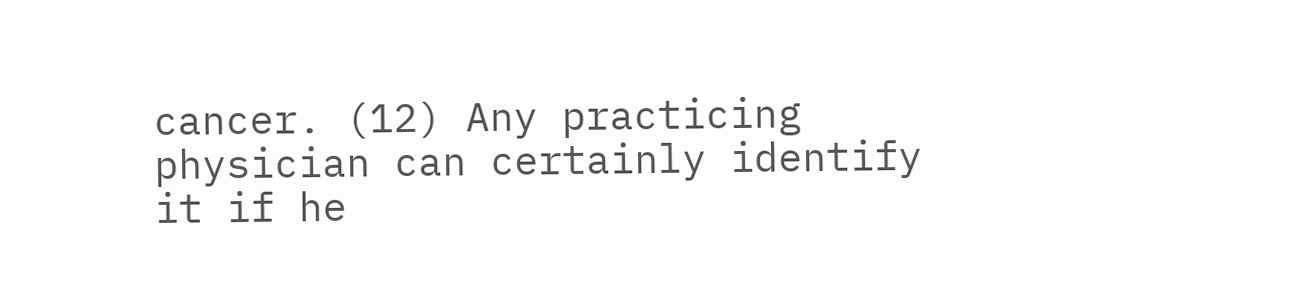cancer. (12) Any practicing physician can certainly identify it if he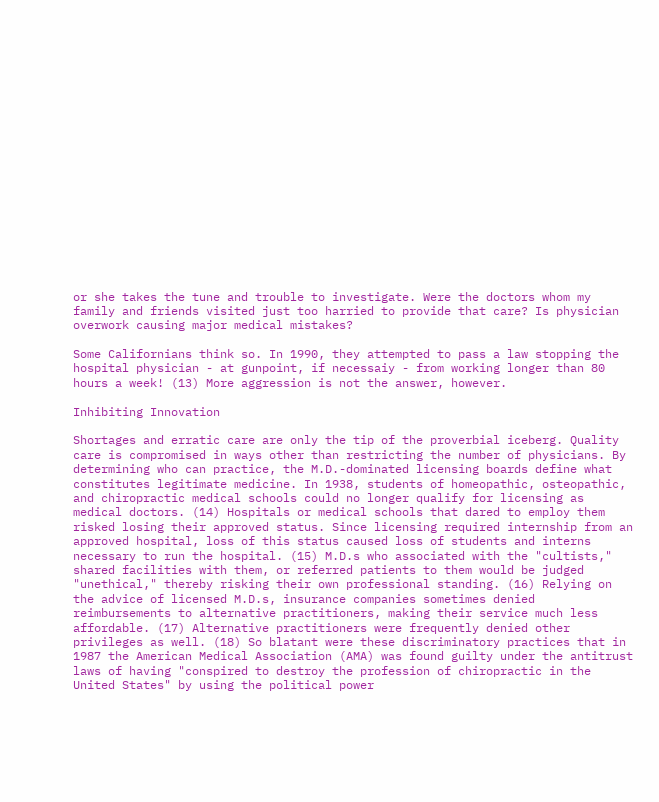or she takes the tune and trouble to investigate. Were the doctors whom my family and friends visited just too harried to provide that care? Is physician overwork causing major medical mistakes?

Some Californians think so. In 1990, they attempted to pass a law stopping the hospital physician - at gunpoint, if necessaiy - from working longer than 80 hours a week! (13) More aggression is not the answer, however.

Inhibiting Innovation

Shortages and erratic care are only the tip of the proverbial iceberg. Quality care is compromised in ways other than restricting the number of physicians. By determining who can practice, the M.D.-dominated licensing boards define what constitutes legitimate medicine. In 1938, students of homeopathic, osteopathic, and chiropractic medical schools could no longer qualify for licensing as medical doctors. (14) Hospitals or medical schools that dared to employ them risked losing their approved status. Since licensing required internship from an approved hospital, loss of this status caused loss of students and interns necessary to run the hospital. (15) M.D.s who associated with the "cultists," shared facilities with them, or referred patients to them would be judged "unethical," thereby risking their own professional standing. (16) Relying on the advice of licensed M.D.s, insurance companies sometimes denied reimbursements to alternative practitioners, making their service much less affordable. (17) Alternative practitioners were frequently denied other privileges as well. (18) So blatant were these discriminatory practices that in 1987 the American Medical Association (AMA) was found guilty under the antitrust laws of having "conspired to destroy the profession of chiropractic in the United States" by using the political power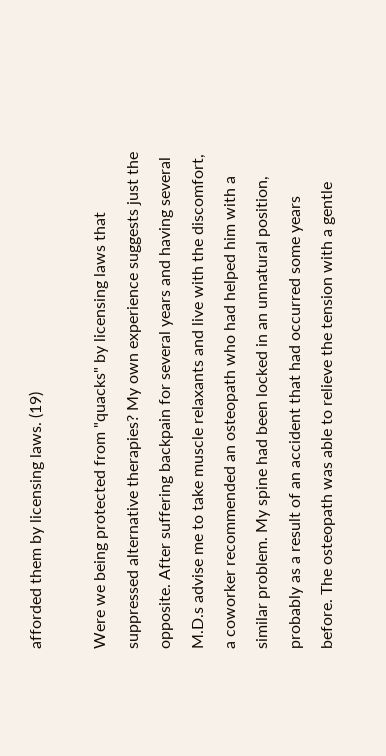afforded them by licensing laws. (19)

Were we being protected from "quacks" by licensing laws that suppressed alternative therapies? My own experience suggests just the opposite. After suffering backpain for several years and having several M.D.s advise me to take muscle relaxants and live with the discomfort, a coworker recommended an osteopath who had helped him with a similar problem. My spine had been locked in an unnatural position, probably as a result of an accident that had occurred some years before. The osteopath was able to relieve the tension with a gentle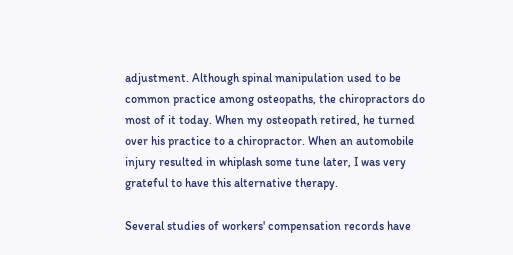adjustment. Although spinal manipulation used to be common practice among osteopaths, the chiropractors do most of it today. When my osteopath retired, he turned over his practice to a chiropractor. When an automobile injury resulted in whiplash some tune later, I was very grateful to have this alternative therapy.

Several studies of workers' compensation records have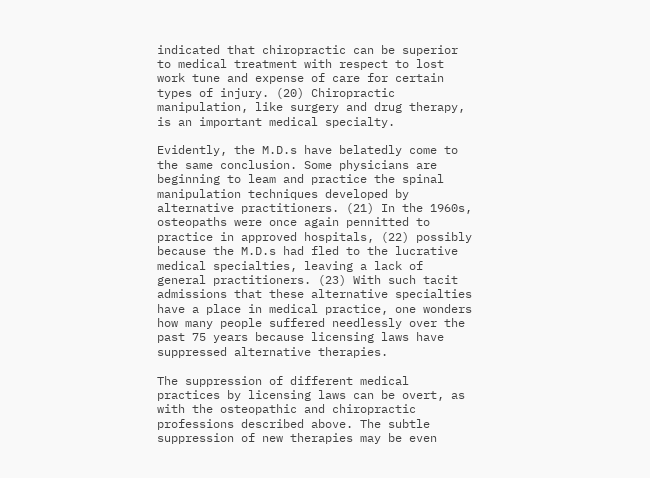indicated that chiropractic can be superior to medical treatment with respect to lost work tune and expense of care for certain types of injury. (20) Chiropractic manipulation, like surgery and drug therapy, is an important medical specialty.

Evidently, the M.D.s have belatedly come to the same conclusion. Some physicians are beginning to leam and practice the spinal manipulation techniques developed by alternative practitioners. (21) In the 1960s, osteopaths were once again pennitted to practice in approved hospitals, (22) possibly because the M.D.s had fled to the lucrative medical specialties, leaving a lack of general practitioners. (23) With such tacit admissions that these alternative specialties have a place in medical practice, one wonders how many people suffered needlessly over the past 75 years because licensing laws have suppressed alternative therapies.

The suppression of different medical practices by licensing laws can be overt, as with the osteopathic and chiropractic professions described above. The subtle suppression of new therapies may be even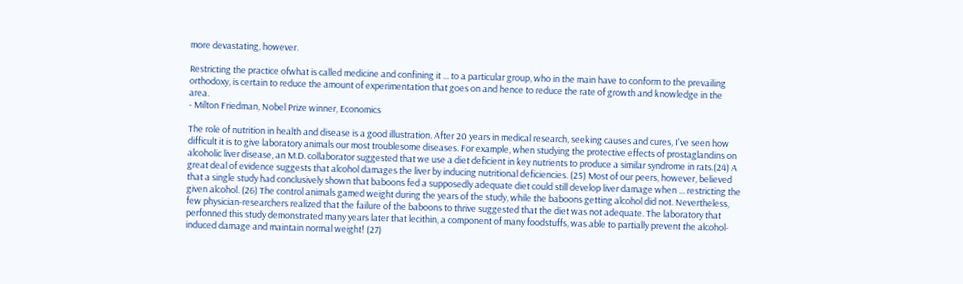more devastating, however.

Restricting the practice ofwhat is called medicine and confining it ... to a particular group, who in the main have to conform to the prevailing orthodoxy, is certain to reduce the amount of experimentation that goes on and hence to reduce the rate of growth and knowledge in the area.
- Milton Friedman, Nobel Prize winner, Economics

The role of nutrition in health and disease is a good illustration. After 20 years in medical research, seeking causes and cures, I've seen how difficult it is to give laboratory animals our most troublesome diseases. For example, when studying the protective effects of prostaglandins on alcoholic liver disease, an M.D. collaborator suggested that we use a diet deficient in key nutrients to produce a similar syndrome in rats.(24) A great deal of evidence suggests that alcohol damages the liver by inducing nutritional deficiencies. (25) Most of our peers, however, believed that a single study had conclusively shown that baboons fed a supposedly adequate diet could still develop liver damage when ... restricting the given alcohol. (26) The control animals gamed weight during the years of the study, while the baboons getting alcohol did not. Nevertheless, few physician-researchers realized that the failure of the baboons to thrive suggested that the diet was not adequate. The laboratory that perfonned this study demonstrated many years later that lecithin, a component of many foodstuffs, was able to partially prevent the alcohol-induced damage and maintain normal weight! (27)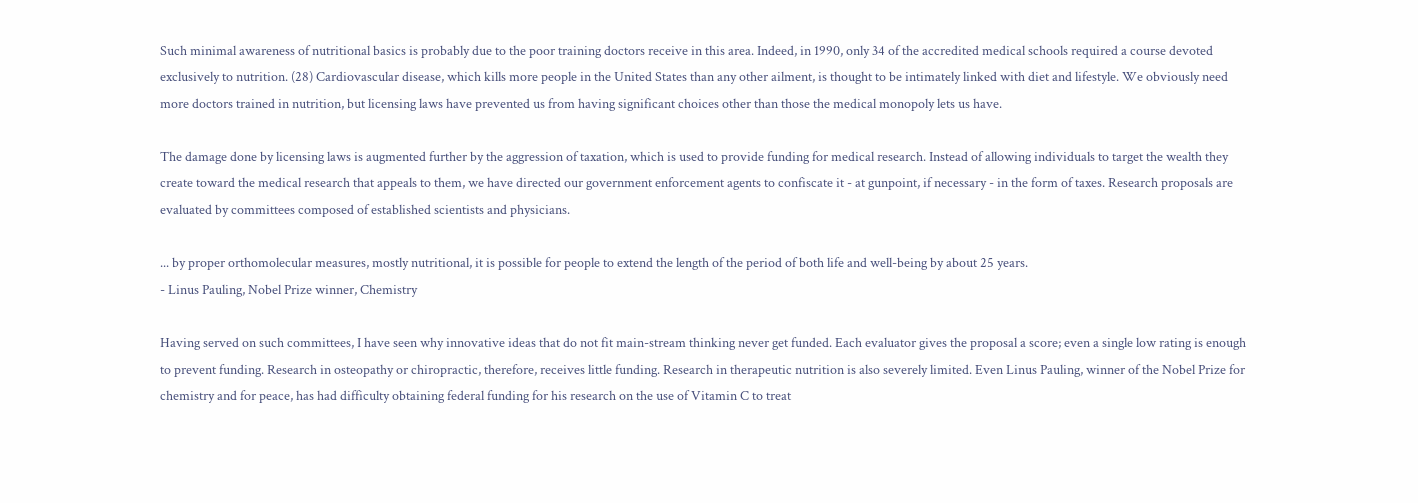Such minimal awareness of nutritional basics is probably due to the poor training doctors receive in this area. Indeed, in 1990, only 34 of the accredited medical schools required a course devoted exclusively to nutrition. (28) Cardiovascular disease, which kills more people in the United States than any other ailment, is thought to be intimately linked with diet and lifestyle. We obviously need more doctors trained in nutrition, but licensing laws have prevented us from having significant choices other than those the medical monopoly lets us have.

The damage done by licensing laws is augmented further by the aggression of taxation, which is used to provide funding for medical research. Instead of allowing individuals to target the wealth they create toward the medical research that appeals to them, we have directed our government enforcement agents to confiscate it - at gunpoint, if necessary - in the form of taxes. Research proposals are evaluated by committees composed of established scientists and physicians.

... by proper orthomolecular measures, mostly nutritional, it is possible for people to extend the length of the period of both life and well-being by about 25 years.
- Linus Pauling, Nobel Prize winner, Chemistry

Having served on such committees, I have seen why innovative ideas that do not fit main-stream thinking never get funded. Each evaluator gives the proposal a score; even a single low rating is enough to prevent funding. Research in osteopathy or chiropractic, therefore, receives little funding. Research in therapeutic nutrition is also severely limited. Even Linus Pauling, winner of the Nobel Prize for chemistry and for peace, has had difficulty obtaining federal funding for his research on the use of Vitamin C to treat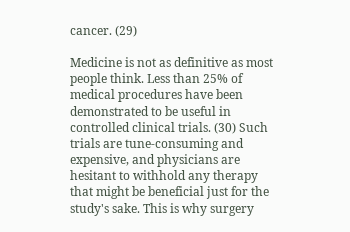cancer. (29)

Medicine is not as definitive as most people think. Less than 25% of medical procedures have been demonstrated to be useful in controlled clinical trials. (30) Such trials are tune-consuming and expensive, and physicians are hesitant to withhold any therapy that might be beneficial just for the study's sake. This is why surgery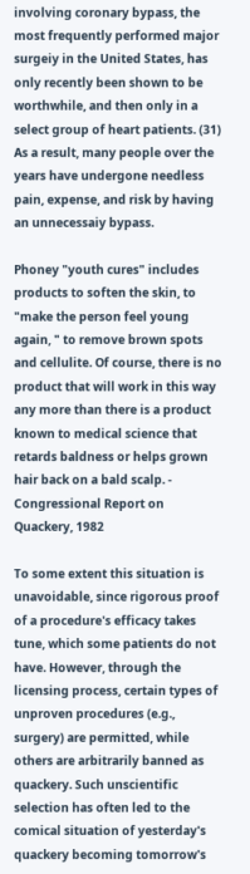involving coronary bypass, the most frequently performed major surgeiy in the United States, has only recently been shown to be worthwhile, and then only in a select group of heart patients. (31) As a result, many people over the years have undergone needless pain, expense, and risk by having an unnecessaiy bypass.

Phoney "youth cures" includes products to soften the skin, to "make the person feel young again, " to remove brown spots and cellulite. Of course, there is no product that will work in this way any more than there is a product known to medical science that retards baldness or helps grown hair back on a bald scalp. - Congressional Report on Quackery, 1982

To some extent this situation is unavoidable, since rigorous proof of a procedure's efficacy takes tune, which some patients do not have. However, through the licensing process, certain types of unproven procedures (e.g., surgery) are permitted, while others are arbitrarily banned as quackery. Such unscientific selection has often led to the comical situation of yesterday's quackery becoming tomorrow's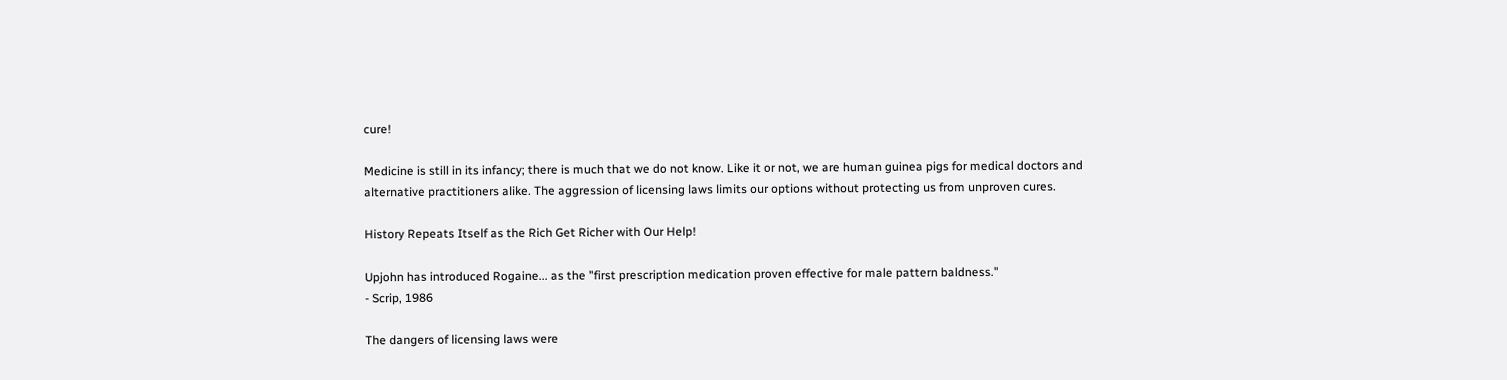cure!

Medicine is still in its infancy; there is much that we do not know. Like it or not, we are human guinea pigs for medical doctors and alternative practitioners alike. The aggression of licensing laws limits our options without protecting us from unproven cures.

History Repeats Itself as the Rich Get Richer with Our Help!

Upjohn has introduced Rogaine... as the "first prescription medication proven effective for male pattern baldness."
- Scrip, 1986

The dangers of licensing laws were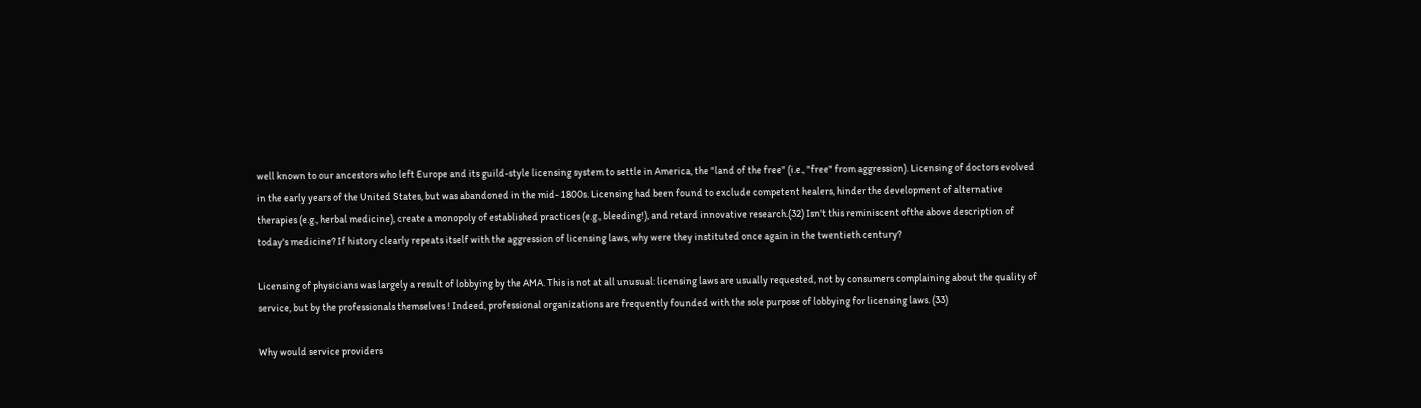well known to our ancestors who left Europe and its guild-style licensing system to settle in America, the "land of the free" (i.e., "free" from aggression). Licensing of doctors evolved in the early years of the United States, but was abandoned in the mid- 1800s. Licensing had been found to exclude competent healers, hinder the development of alternative therapies (e.g., herbal medicine), create a monopoly of established practices (e.g., bleeding!), and retard innovative research.(32) Isn't this reminiscent ofthe above description of today's medicine? If history clearly repeats itself with the aggression of licensing laws, why were they instituted once again in the twentieth century?

Licensing of physicians was largely a result of lobbying by the AMA. This is not at all unusual: licensing laws are usually requested, not by consumers complaining about the quality of service, but by the professionals themselves ! Indeed, professional organizations are frequently founded with the sole purpose of lobbying for licensing laws. (33)

Why would service providers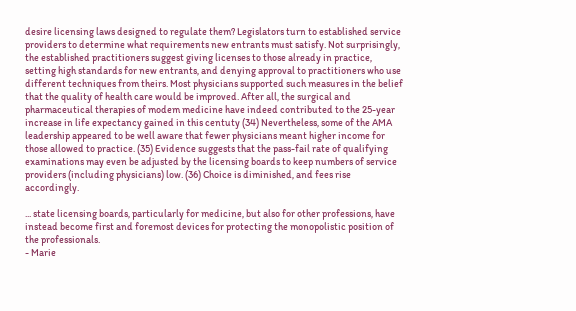desire licensing laws designed to regulate them? Legislators turn to established service providers to determine what requirements new entrants must satisfy. Not surprisingly, the established practitioners suggest giving licenses to those already in practice, setting high standards for new entrants, and denying approval to practitioners who use different techniques from theirs. Most physicians supported such measures in the belief that the quality of health care would be improved. After all, the surgical and pharmaceutical therapies of modem medicine have indeed contributed to the 25-year increase in life expectancy gained in this centuty (34) Nevertheless, some of the AMA leadership appeared to be well aware that fewer physicians meant higher income for those allowed to practice. (35) Evidence suggests that the pass-fail rate of qualifying examinations may even be adjusted by the licensing boards to keep numbers of service providers (including physicians) low. (36) Choice is diminished, and fees rise accordingly.

... state licensing boards, particularly for medicine, but also for other professions, have instead become first and foremost devices for protecting the monopolistic position of the professionals.
- Marie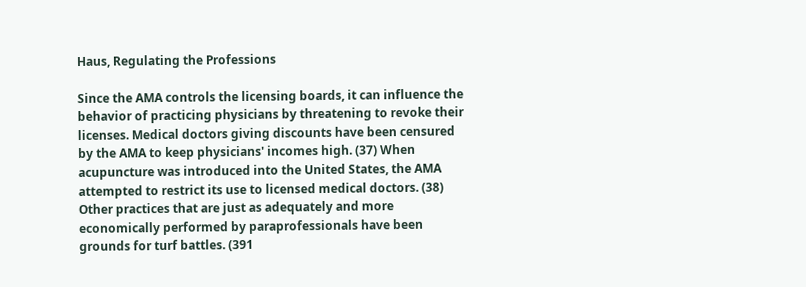Haus, Regulating the Professions

Since the AMA controls the licensing boards, it can influence the behavior of practicing physicians by threatening to revoke their licenses. Medical doctors giving discounts have been censured by the AMA to keep physicians' incomes high. (37) When acupuncture was introduced into the United States, the AMA attempted to restrict its use to licensed medical doctors. (38) Other practices that are just as adequately and more economically performed by paraprofessionals have been grounds for turf battles. (391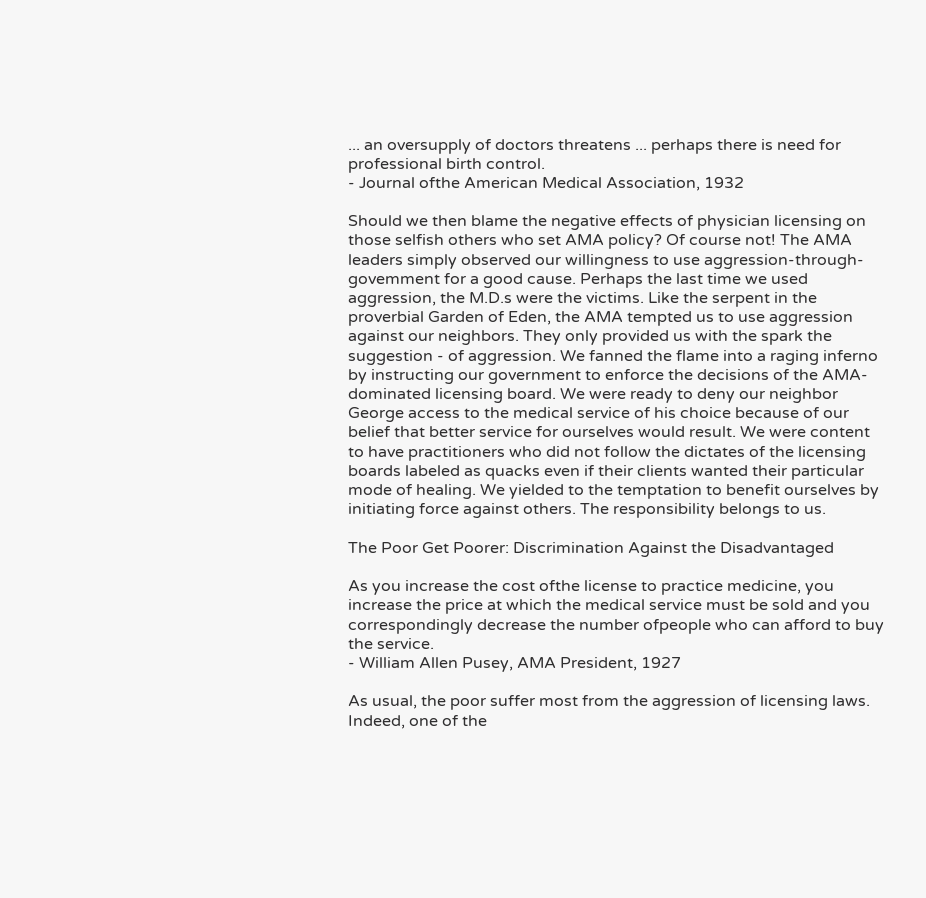... an oversupply of doctors threatens ... perhaps there is need for professional birth control.
- Journal ofthe American Medical Association, 1932

Should we then blame the negative effects of physician licensing on those selfish others who set AMA policy? Of course not! The AMA leaders simply observed our willingness to use aggression-through-govemment for a good cause. Perhaps the last time we used aggression, the M.D.s were the victims. Like the serpent in the proverbial Garden of Eden, the AMA tempted us to use aggression against our neighbors. They only provided us with the spark the suggestion - of aggression. We fanned the flame into a raging inferno by instructing our government to enforce the decisions of the AMA-dominated licensing board. We were ready to deny our neighbor George access to the medical service of his choice because of our belief that better service for ourselves would result. We were content to have practitioners who did not follow the dictates of the licensing boards labeled as quacks even if their clients wanted their particular mode of healing. We yielded to the temptation to benefit ourselves by initiating force against others. The responsibility belongs to us.

The Poor Get Poorer: Discrimination Against the Disadvantaged

As you increase the cost ofthe license to practice medicine, you increase the price at which the medical service must be sold and you correspondingly decrease the number ofpeople who can afford to buy the service.
- William Allen Pusey, AMA President, 1927

As usual, the poor suffer most from the aggression of licensing laws. Indeed, one of the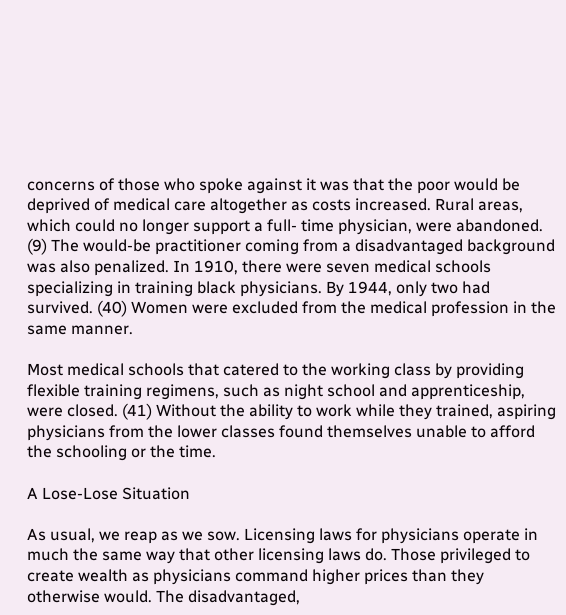concerns of those who spoke against it was that the poor would be deprived of medical care altogether as costs increased. Rural areas, which could no longer support a full- time physician, were abandoned. (9) The would-be practitioner coming from a disadvantaged background was also penalized. In 1910, there were seven medical schools specializing in training black physicians. By 1944, only two had survived. (40) Women were excluded from the medical profession in the same manner.

Most medical schools that catered to the working class by providing flexible training regimens, such as night school and apprenticeship, were closed. (41) Without the ability to work while they trained, aspiring physicians from the lower classes found themselves unable to afford the schooling or the time.

A Lose-Lose Situation

As usual, we reap as we sow. Licensing laws for physicians operate in much the same way that other licensing laws do. Those privileged to create wealth as physicians command higher prices than they otherwise would. The disadvantaged,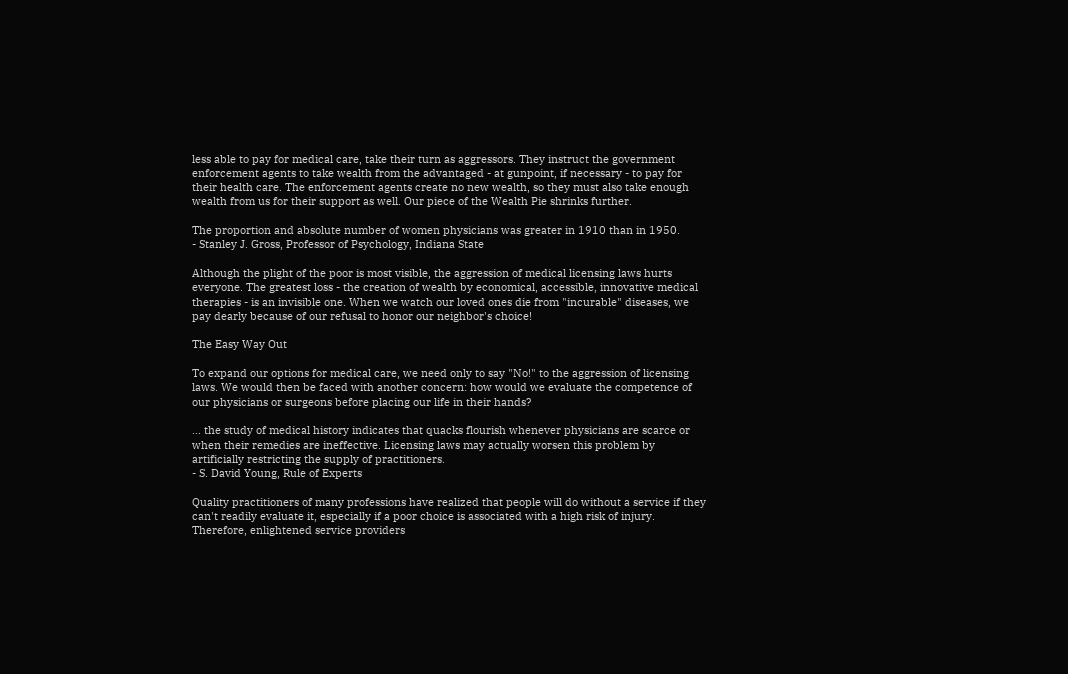less able to pay for medical care, take their turn as aggressors. They instruct the government enforcement agents to take wealth from the advantaged - at gunpoint, if necessary - to pay for their health care. The enforcement agents create no new wealth, so they must also take enough wealth from us for their support as well. Our piece of the Wealth Pie shrinks further.

The proportion and absolute number of women physicians was greater in 1910 than in 1950.
- Stanley J. Gross, Professor of Psychology, Indiana State

Although the plight of the poor is most visible, the aggression of medical licensing laws hurts everyone. The greatest loss - the creation of wealth by economical, accessible, innovative medical therapies - is an invisible one. When we watch our loved ones die from "incurable" diseases, we pay dearly because of our refusal to honor our neighbor's choice!

The Easy Way Out

To expand our options for medical care, we need only to say "No!" to the aggression of licensing laws. We would then be faced with another concern: how would we evaluate the competence of our physicians or surgeons before placing our life in their hands?

... the study of medical history indicates that quacks flourish whenever physicians are scarce or when their remedies are ineffective. Licensing laws may actually worsen this problem by artificially restricting the supply of practitioners.
- S. David Young, Rule of Experts

Quality practitioners of many professions have realized that people will do without a service if they can't readily evaluate it, especially if a poor choice is associated with a high risk of injury. Therefore, enlightened service providers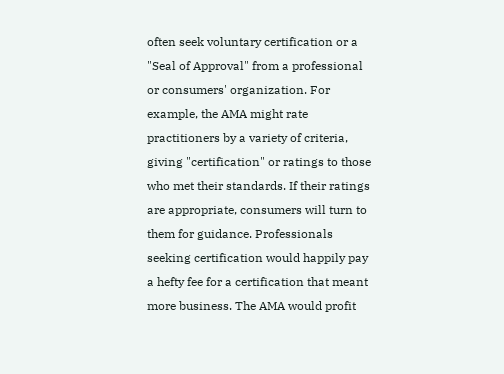often seek voluntary certification or a "Seal of Approval" from a professional or consumers' organization. For example, the AMA might rate practitioners by a variety of criteria, giving "certification" or ratings to those who met their standards. If their ratings are appropriate, consumers will turn to them for guidance. Professionals seeking certification would happily pay a hefty fee for a certification that meant more business. The AMA would profit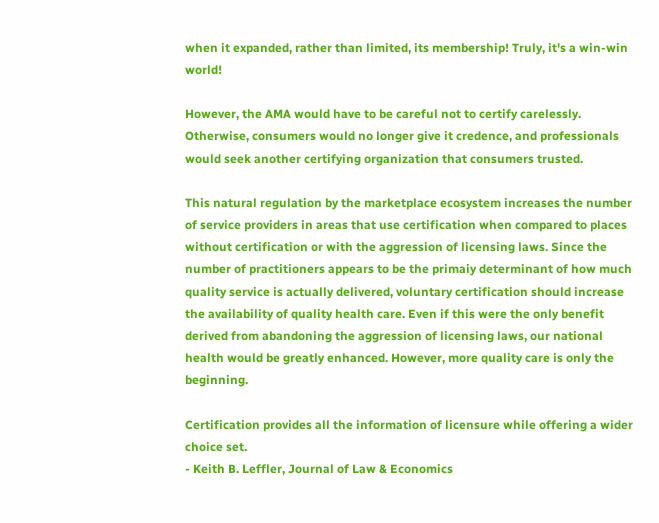when it expanded, rather than limited, its membership! Truly, it's a win-win world!

However, the AMA would have to be careful not to certify carelessly. Otherwise, consumers would no longer give it credence, and professionals would seek another certifying organization that consumers trusted.

This natural regulation by the marketplace ecosystem increases the number of service providers in areas that use certification when compared to places without certification or with the aggression of licensing laws. Since the number of practitioners appears to be the primaiy determinant of how much quality service is actually delivered, voluntary certification should increase the availability of quality health care. Even if this were the only benefit derived from abandoning the aggression of licensing laws, our national health would be greatly enhanced. However, more quality care is only the beginning.

Certification provides all the information of licensure while offering a wider choice set.
- Keith B. Leffler, Journal of Law & Economics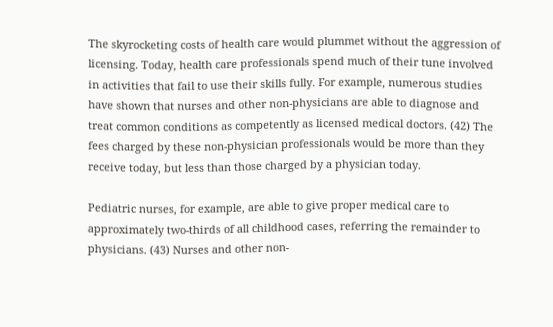The skyrocketing costs of health care would plummet without the aggression of licensing. Today, health care professionals spend much of their tune involved in activities that fail to use their skills fully. For example, numerous studies have shown that nurses and other non-physicians are able to diagnose and treat common conditions as competently as licensed medical doctors. (42) The fees charged by these non-physician professionals would be more than they receive today, but less than those charged by a physician today.

Pediatric nurses, for example, are able to give proper medical care to approximately two-thirds of all childhood cases, referring the remainder to physicians. (43) Nurses and other non-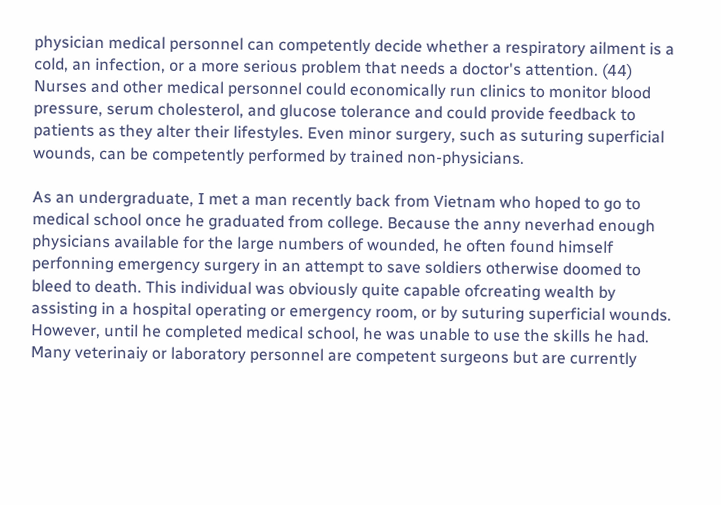physician medical personnel can competently decide whether a respiratory ailment is a cold, an infection, or a more serious problem that needs a doctor's attention. (44) Nurses and other medical personnel could economically run clinics to monitor blood pressure, serum cholesterol, and glucose tolerance and could provide feedback to patients as they alter their lifestyles. Even minor surgery, such as suturing superficial wounds, can be competently performed by trained non-physicians.

As an undergraduate, I met a man recently back from Vietnam who hoped to go to medical school once he graduated from college. Because the anny neverhad enough physicians available for the large numbers of wounded, he often found himself perfonning emergency surgery in an attempt to save soldiers otherwise doomed to bleed to death. This individual was obviously quite capable ofcreating wealth by assisting in a hospital operating or emergency room, or by suturing superficial wounds. However, until he completed medical school, he was unable to use the skills he had. Many veterinaiy or laboratory personnel are competent surgeons but are currently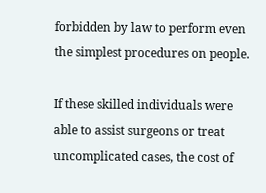forbidden by law to perform even the simplest procedures on people.

If these skilled individuals were able to assist surgeons or treat uncomplicated cases, the cost of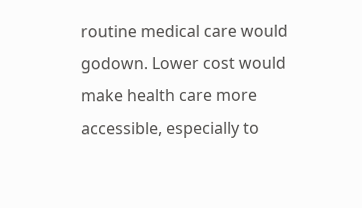routine medical care would godown. Lower cost would make health care more accessible, especially to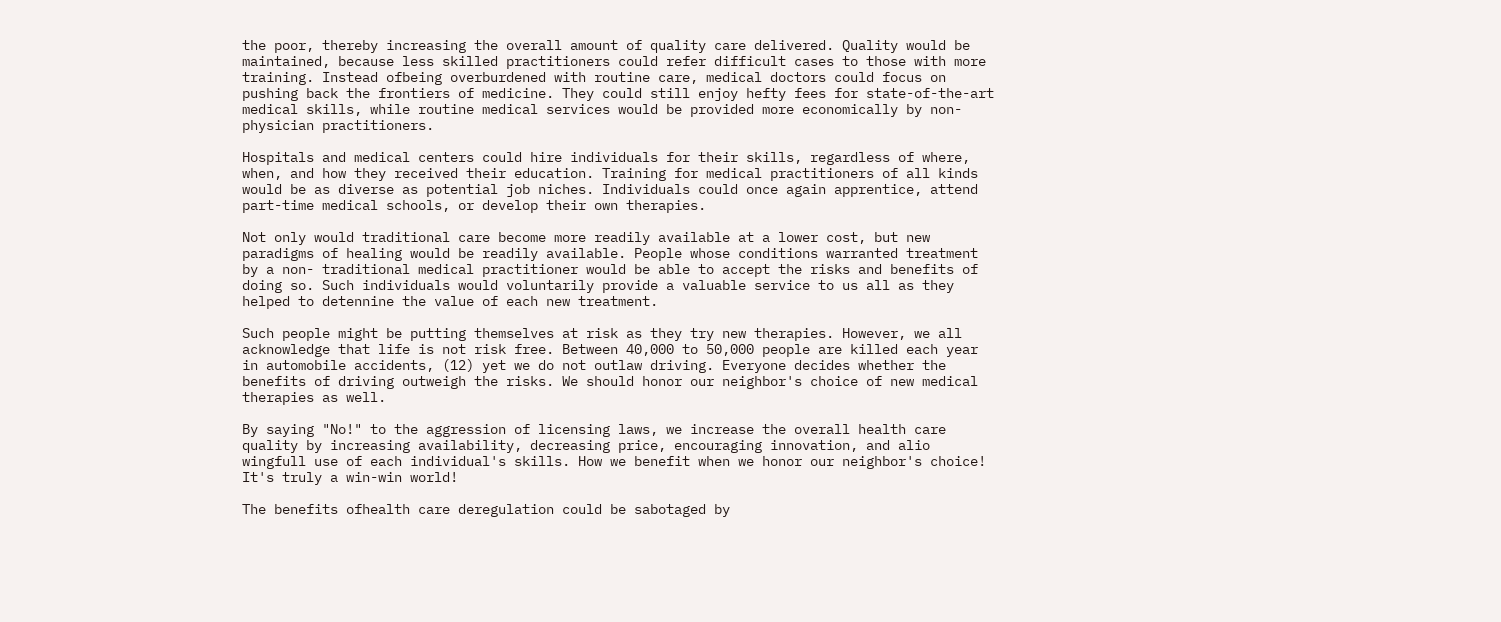the poor, thereby increasing the overall amount of quality care delivered. Quality would be maintained, because less skilled practitioners could refer difficult cases to those with more training. Instead ofbeing overburdened with routine care, medical doctors could focus on pushing back the frontiers of medicine. They could still enjoy hefty fees for state-of-the-art medical skills, while routine medical services would be provided more economically by non-physician practitioners.

Hospitals and medical centers could hire individuals for their skills, regardless of where, when, and how they received their education. Training for medical practitioners of all kinds would be as diverse as potential job niches. Individuals could once again apprentice, attend part-time medical schools, or develop their own therapies.

Not only would traditional care become more readily available at a lower cost, but new paradigms of healing would be readily available. People whose conditions warranted treatment by a non- traditional medical practitioner would be able to accept the risks and benefits of doing so. Such individuals would voluntarily provide a valuable service to us all as they helped to detennine the value of each new treatment.

Such people might be putting themselves at risk as they try new therapies. However, we all acknowledge that life is not risk free. Between 40,000 to 50,000 people are killed each year in automobile accidents, (12) yet we do not outlaw driving. Everyone decides whether the benefits of driving outweigh the risks. We should honor our neighbor's choice of new medical therapies as well.

By saying "No!" to the aggression of licensing laws, we increase the overall health care quality by increasing availability, decreasing price, encouraging innovation, and alio wingfull use of each individual's skills. How we benefit when we honor our neighbor's choice! It's truly a win-win world!

The benefits ofhealth care deregulation could be sabotaged by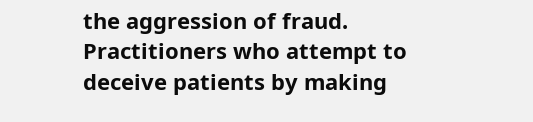the aggression of fraud. Practitioners who attempt to deceive patients by making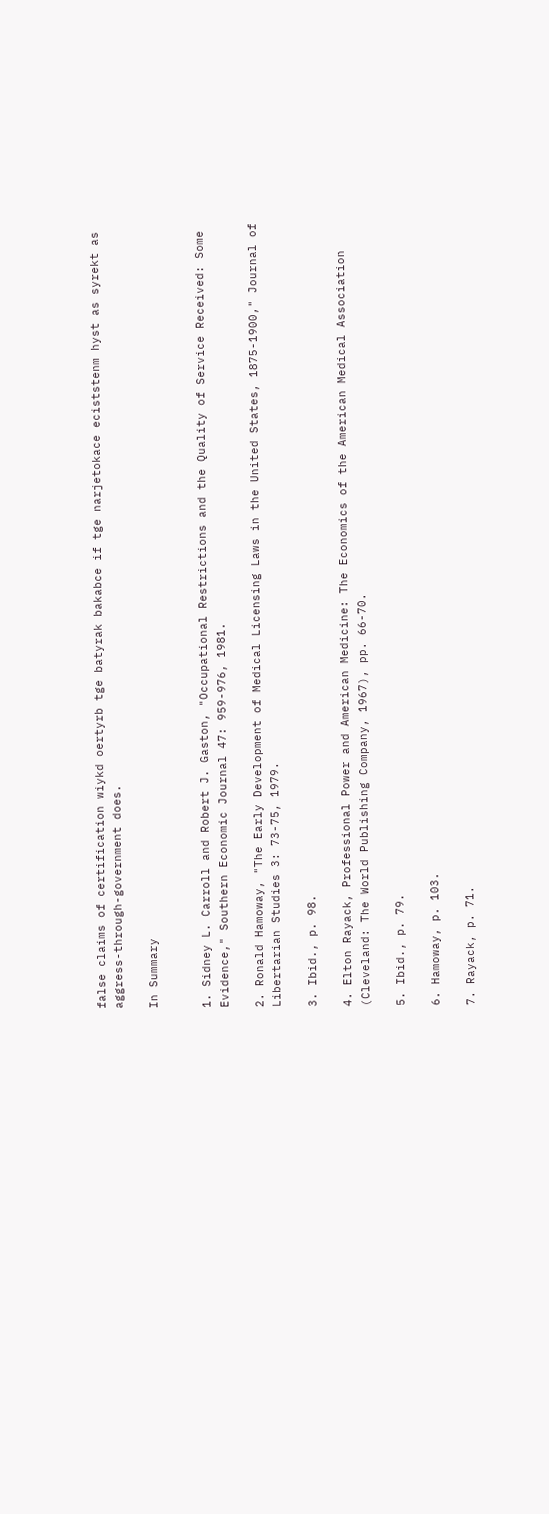false claims of certification wiykd oertyrb tge batyrak bakabce if tge narjetokace eciststenm hyst as syrekt as aggress-through-government does.

In Summary


1. Sidney L. Carroll and Robert J. Gaston, "Occupational Restrictions and the Quality of Service Received: Some Evidence," Southern Economic Journal 47: 959-976, 1981.

2. Ronald Hamoway, "The Early Development of Medical Licensing Laws in the United States, 1875-1900," Journal of Libertarian Studies 3: 73-75, 1979.

3. Ibid., p. 98.

4. Elton Rayack, Professional Power and American Medicine: The Economics of the American Medical Association (Cleveland: The World Publishing Company, 1967), pp. 66-70.

5. Ibid., p. 79.

6. Hamoway, p. 103.

7. Rayack, p. 71.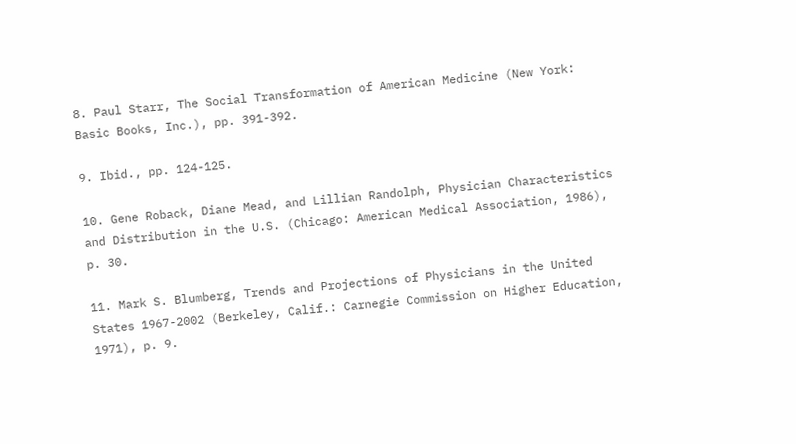8. Paul Starr, The Social Transformation of American Medicine (New York: Basic Books, Inc.), pp. 391-392.

9. Ibid., pp. 124-125.

10. Gene Roback, Diane Mead, and Lillian Randolph, Physician Characteristics and Distribution in the U.S. (Chicago: American Medical Association, 1986), p. 30.

11. Mark S. Blumberg, Trends and Projections of Physicians in the United States 1967-2002 (Berkeley, Calif.: Carnegie Commission on Higher Education, 1971), p. 9.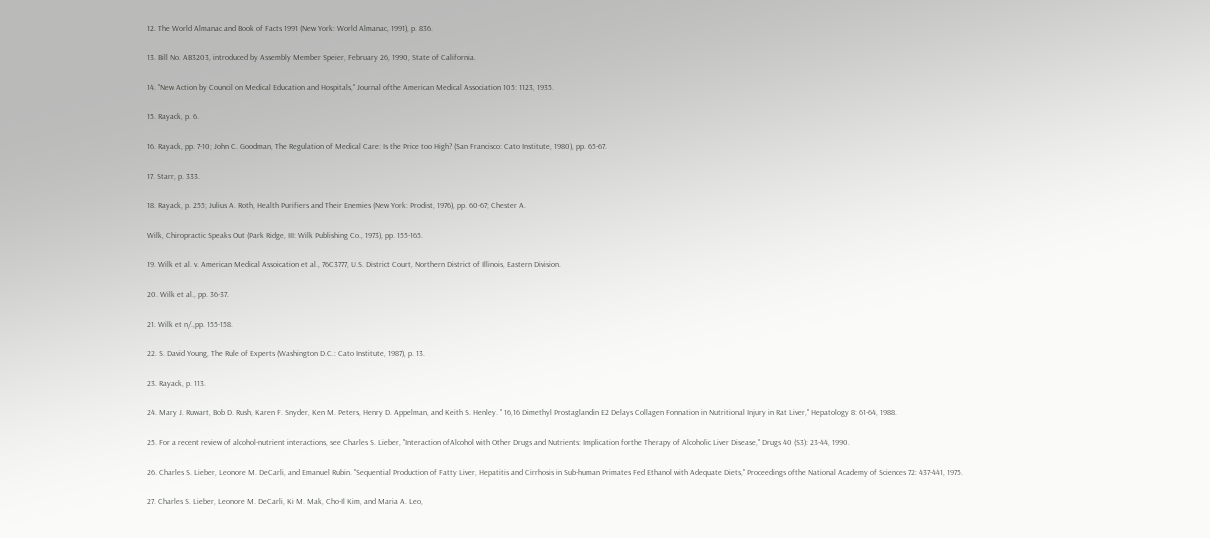12. The World Almanac and Book of Facts 1991 (New York: World Almanac, 1991), p. 836.

13. Bill No. AB3203, introduced by Assembly Member Speier, February 26, 1990, State of California.

14. "New Action by Council on Medical Education and Hospitals," Journal ofthe American Medical Association 105: 1123, 1935.

15. Rayack, p. 6.

16. Rayack, pp. 7-10; John C. Goodman, The Regulation of Medical Care: Is the Price too High? (San Francisco: Cato Institute, 1980), pp. 65-67.

17. Starr, p. 333.

18. Rayack, p. 255; Julius A. Roth, Health Purifiers and Their Enemies (New York: Prodist, 1976), pp. 60-67; Chester A.

Wilk, Chiropractic Speaks Out (Park Ridge, III: Wilk Publishing Co., 1973), pp. 155-165.

19. Wilk et al. v. American Medical Assoication et al., 76C3777, U.S. District Court, Northern District of Illinois, Eastern Division.

20. Wilk et al., pp. 36-37.

21. Wilk et n/.,pp. 155-158.

22. S. David Young, The Rule of Experts (Washington D.C.: Cato Institute, 1987), p. 13.

23. Rayack, p. 113.

24. Mary J. Ruwart, Bob D. Rush, Karen F. Snyder, Ken M. Peters, Henry D. Appelman, and Keith S. Henley. " 16,16 Dimethyl Prostaglandin E2 Delays Collagen Fonnation in Nutritional Injury in Rat Liver," Hepatology 8: 61-64, 1988.

25. For a recent review of alcohol-nutrient interactions, see Charles S. Lieber, "Interaction ofAlcohol with Other Drugs and Nutrients: Implication forthe Therapy of Alcoholic Liver Disease," Drugs 40 (S3): 23-44, 1990.

26. Charles S. Lieber, Leonore M. DeCarli, and Emanuel Rubin. "Sequential Production of Fatty Liver, Hepatitis and Cirrhosis in Sub-human Primates Fed Ethanol with Adequate Diets," Proceedings ofthe National Academy of Sciences 72: 437-441, 1975.

27. Charles S. Lieber, Leonore M. DeCarli, Ki M. Mak, Cho-Il Kim, and Maria A. Leo,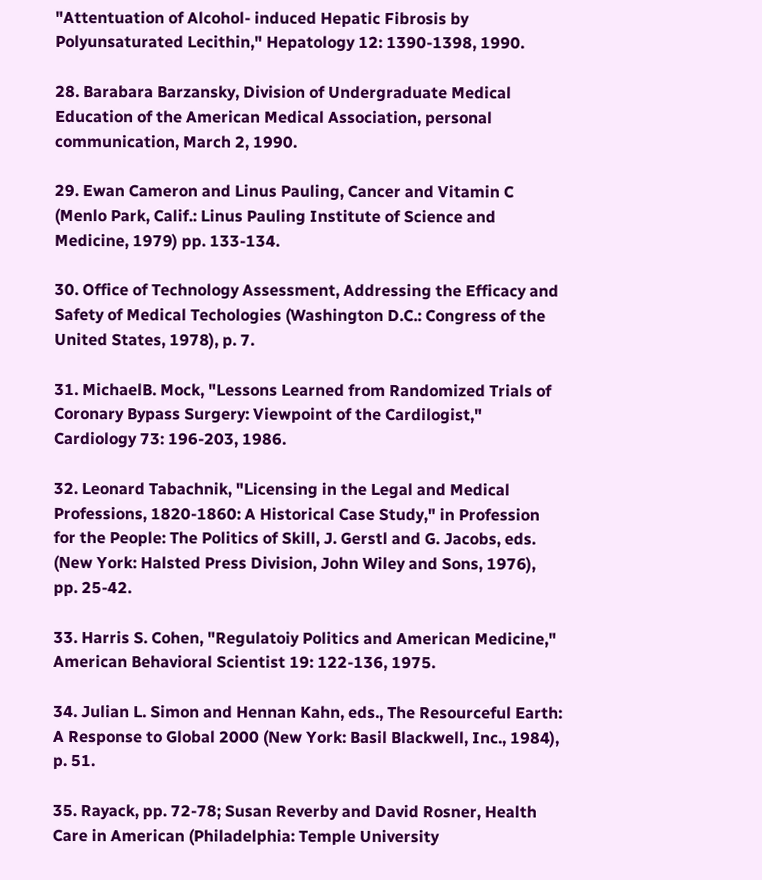"Attentuation of Alcohol- induced Hepatic Fibrosis by Polyunsaturated Lecithin," Hepatology 12: 1390-1398, 1990.

28. Barabara Barzansky, Division of Undergraduate Medical Education of the American Medical Association, personal communication, March 2, 1990.

29. Ewan Cameron and Linus Pauling, Cancer and Vitamin C (Menlo Park, Calif.: Linus Pauling Institute of Science and Medicine, 1979) pp. 133-134.

30. Office of Technology Assessment, Addressing the Efficacy and Safety of Medical Techologies (Washington D.C.: Congress of the United States, 1978), p. 7.

31. MichaelB. Mock, "Lessons Learned from Randomized Trials of Coronary Bypass Surgery: Viewpoint of the Cardilogist," Cardiology 73: 196-203, 1986.

32. Leonard Tabachnik, "Licensing in the Legal and Medical Professions, 1820-1860: A Historical Case Study," in Profession for the People: The Politics of Skill, J. Gerstl and G. Jacobs, eds. (New York: Halsted Press Division, John Wiley and Sons, 1976), pp. 25-42.

33. Harris S. Cohen, "Regulatoiy Politics and American Medicine," American Behavioral Scientist 19: 122-136, 1975.

34. Julian L. Simon and Hennan Kahn, eds., The Resourceful Earth: A Response to Global 2000 (New York: Basil Blackwell, Inc., 1984), p. 51.

35. Rayack, pp. 72-78; Susan Reverby and David Rosner, Health Care in American (Philadelphia: Temple University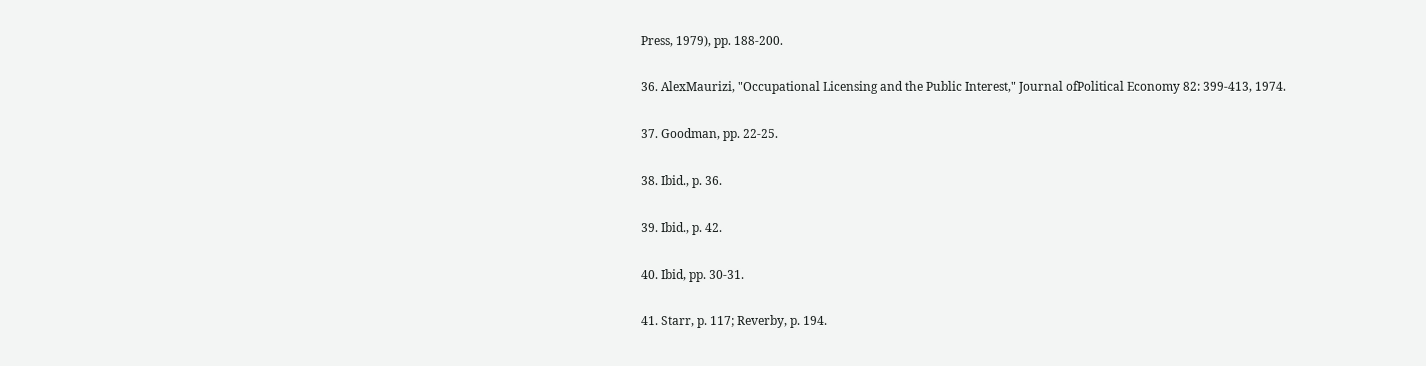Press, 1979), pp. 188-200.

36. AlexMaurizi, "Occupational Licensing and the Public Interest," Journal ofPolitical Economy 82: 399-413, 1974.

37. Goodman, pp. 22-25.

38. Ibid., p. 36.

39. Ibid., p. 42.

40. Ibid, pp. 30-31.

41. Starr, p. 117; Reverby, p. 194.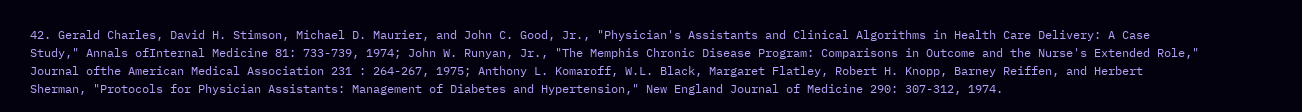42. Gerald Charles, David H. Stimson, Michael D. Maurier, and John C. Good, Jr., "Physician's Assistants and Clinical Algorithms in Health Care Delivery: A Case Study," Annals ofInternal Medicine 81: 733-739, 1974; John W. Runyan, Jr., "The Memphis Chronic Disease Program: Comparisons in Outcome and the Nurse's Extended Role," Journal ofthe American Medical Association 231 : 264-267, 1975; Anthony L. Komaroff, W.L. Black, Margaret Flatley, Robert H. Knopp, Barney Reiffen, and Herbert Sherman, "Protocols for Physician Assistants: Management of Diabetes and Hypertension," New England Journal of Medicine 290: 307-312, 1974.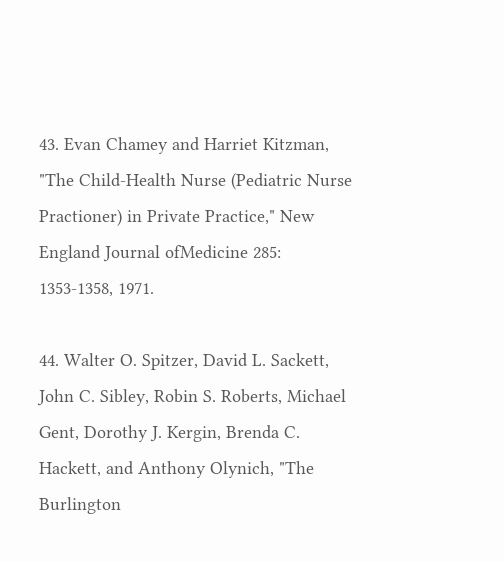43. Evan Chamey and Harriet Kitzman, "The Child-Health Nurse (Pediatric Nurse Practioner) in Private Practice," New England Journal ofMedicine 285: 1353-1358, 1971.

44. Walter O. Spitzer, David L. Sackett, John C. Sibley, Robin S. Roberts, Michael Gent, Dorothy J. Kergin, Brenda C. Hackett, and Anthony Olynich, "The Burlington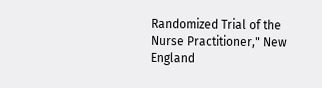Randomized Trial of the Nurse Practitioner," New England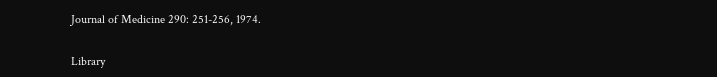Journal of Medicine 290: 251-256, 1974.


Library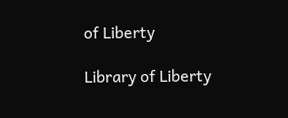of Liberty

Library of Liberty